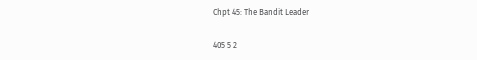Chpt 45: The Bandit Leader

405 5 2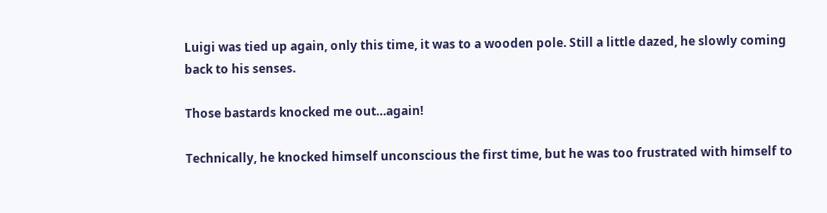Luigi was tied up again, only this time, it was to a wooden pole. Still a little dazed, he slowly coming back to his senses.

Those bastards knocked me out…again!

Technically, he knocked himself unconscious the first time, but he was too frustrated with himself to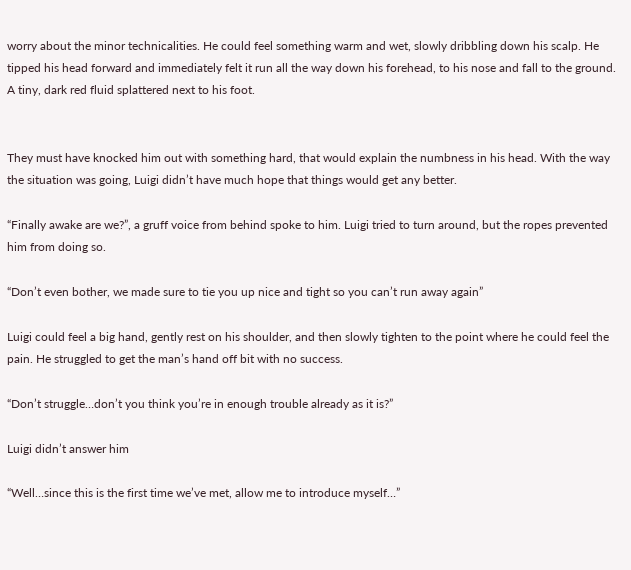worry about the minor technicalities. He could feel something warm and wet, slowly dribbling down his scalp. He tipped his head forward and immediately felt it run all the way down his forehead, to his nose and fall to the ground. A tiny, dark red fluid splattered next to his foot.


They must have knocked him out with something hard, that would explain the numbness in his head. With the way the situation was going, Luigi didn’t have much hope that things would get any better.

“Finally awake are we?”, a gruff voice from behind spoke to him. Luigi tried to turn around, but the ropes prevented him from doing so.

“Don’t even bother, we made sure to tie you up nice and tight so you can’t run away again”

Luigi could feel a big hand, gently rest on his shoulder, and then slowly tighten to the point where he could feel the pain. He struggled to get the man’s hand off bit with no success.

“Don’t struggle…don’t you think you’re in enough trouble already as it is?”

Luigi didn’t answer him

“Well…since this is the first time we’ve met, allow me to introduce myself…”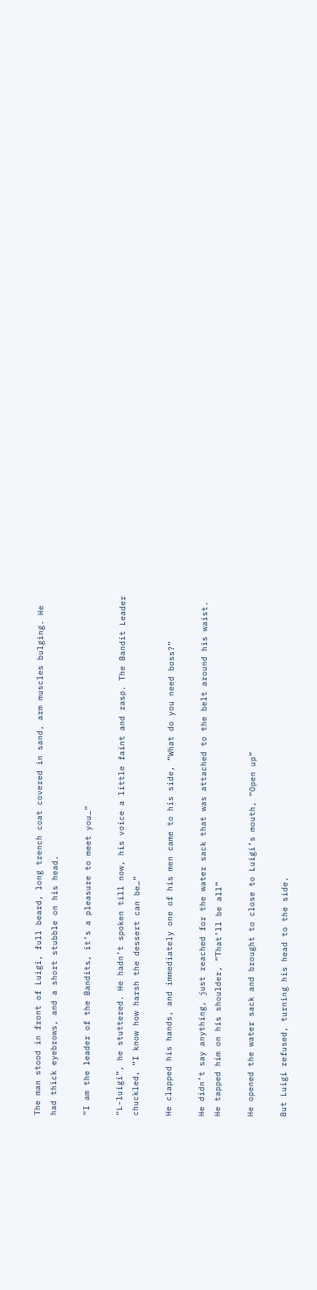The man stood in front of Luigi, full beard, long trench coat covered in sand, arm muscles bulging. He had thick eyebrows, and a short stubble on his head.

“I am the leader of the Bandits, it’s a pleasure to meet you…”

“L-luigi”, he stuttered. He hadn’t spoken till now, his voice a little faint and rasp. The Bandit Leader chuckled, “I know how harsh the dessert can be…”

He clapped his hands, and immediately one of his men came to his side, “What do you need boss?”

He didn’t say anything, just reached for the water sack that was attached to the belt around his waist. He tapped him on his shoulder, “That’ll be all”

He opened the water sack and brought to close to Luigi’s mouth, “Open up”

But Luigi refused, turning his head to the side.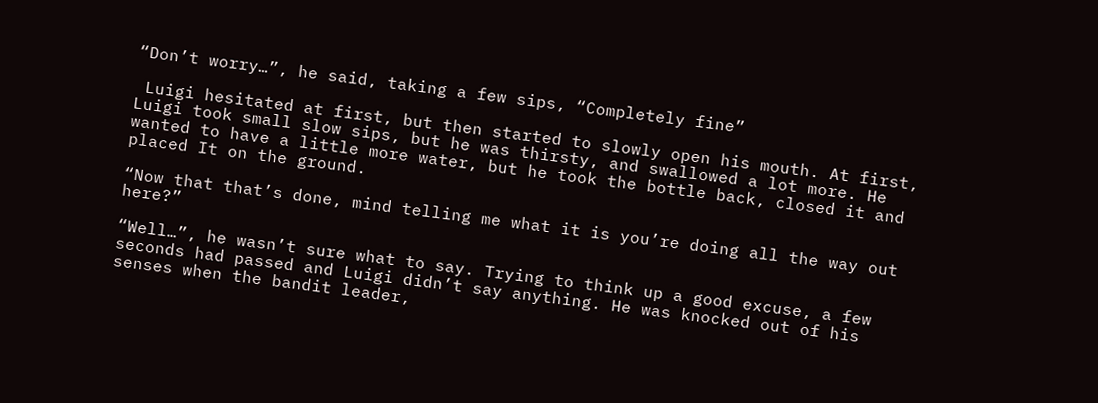“Don’t worry…”, he said, taking a few sips, “Completely fine”

 Luigi hesitated at first, but then started to slowly open his mouth. At first, Luigi took small slow sips, but he was thirsty, and swallowed a lot more. He wanted to have a little more water, but he took the bottle back, closed it and placed It on the ground.

“Now that that’s done, mind telling me what it is you’re doing all the way out here?”

“Well…”, he wasn’t sure what to say. Trying to think up a good excuse, a few seconds had passed and Luigi didn’t say anything. He was knocked out of his senses when the bandit leader,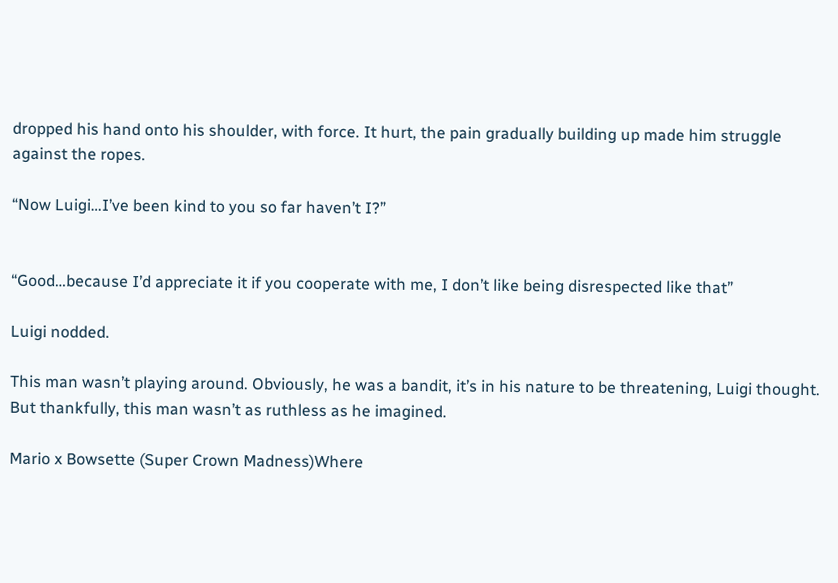dropped his hand onto his shoulder, with force. It hurt, the pain gradually building up made him struggle against the ropes.

“Now Luigi…I’ve been kind to you so far haven’t I?”


“Good…because I’d appreciate it if you cooperate with me, I don’t like being disrespected like that”

Luigi nodded.

This man wasn’t playing around. Obviously, he was a bandit, it’s in his nature to be threatening, Luigi thought. But thankfully, this man wasn’t as ruthless as he imagined.

Mario x Bowsette (Super Crown Madness)Where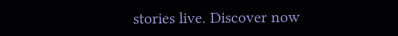stories live. Discover now